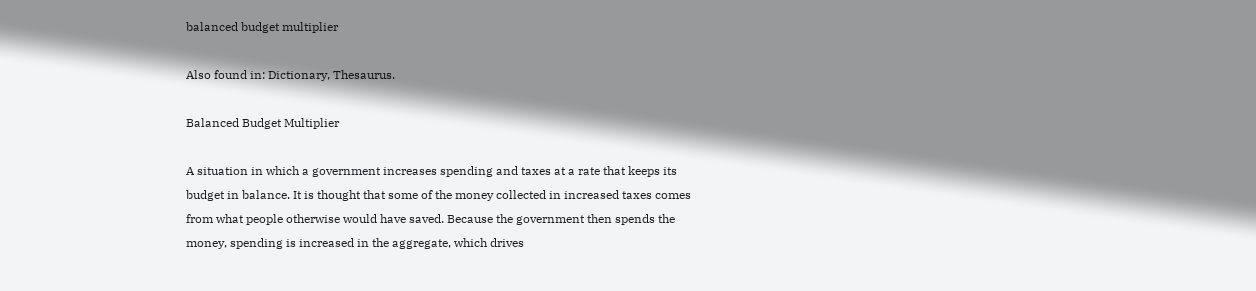balanced budget multiplier

Also found in: Dictionary, Thesaurus.

Balanced Budget Multiplier

A situation in which a government increases spending and taxes at a rate that keeps its budget in balance. It is thought that some of the money collected in increased taxes comes from what people otherwise would have saved. Because the government then spends the money, spending is increased in the aggregate, which drives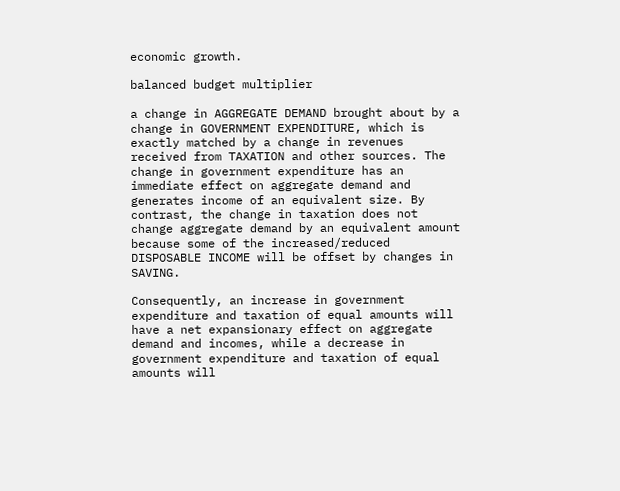economic growth.

balanced budget multiplier

a change in AGGREGATE DEMAND brought about by a change in GOVERNMENT EXPENDITURE, which is exactly matched by a change in revenues received from TAXATION and other sources. The change in government expenditure has an immediate effect on aggregate demand and generates income of an equivalent size. By contrast, the change in taxation does not change aggregate demand by an equivalent amount because some of the increased/reduced DISPOSABLE INCOME will be offset by changes in SAVING.

Consequently, an increase in government expenditure and taxation of equal amounts will have a net expansionary effect on aggregate demand and incomes, while a decrease in government expenditure and taxation of equal amounts will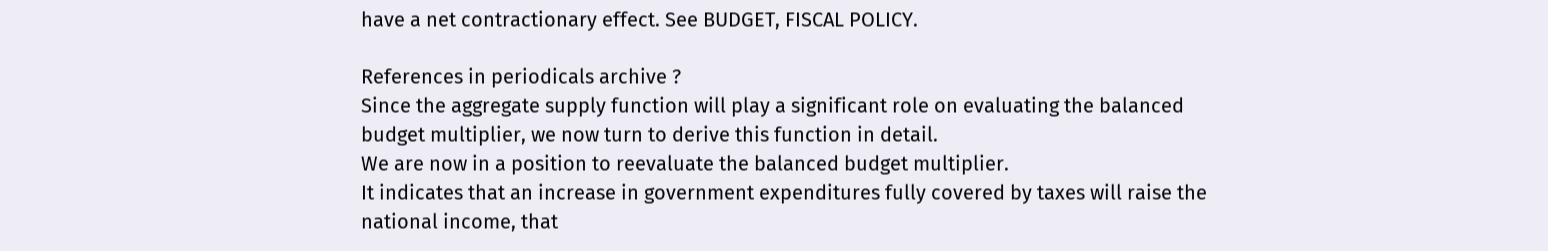have a net contractionary effect. See BUDGET, FISCAL POLICY.

References in periodicals archive ?
Since the aggregate supply function will play a significant role on evaluating the balanced budget multiplier, we now turn to derive this function in detail.
We are now in a position to reevaluate the balanced budget multiplier.
It indicates that an increase in government expenditures fully covered by taxes will raise the national income, that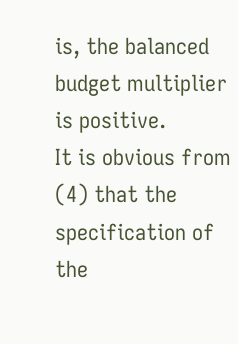is, the balanced budget multiplier is positive.
It is obvious from (4) that the specification of the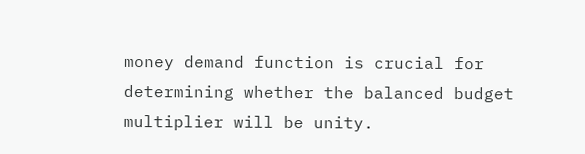money demand function is crucial for determining whether the balanced budget multiplier will be unity.